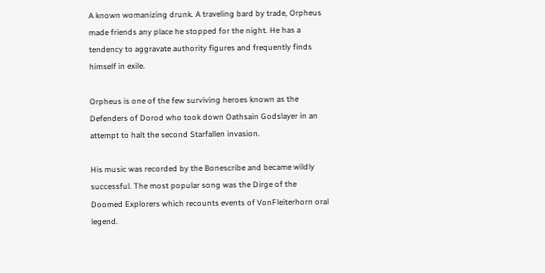A known womanizing drunk. A traveling bard by trade, Orpheus made friends any place he stopped for the night. He has a tendency to aggravate authority figures and frequently finds himself in exile.

Orpheus is one of the few surviving heroes known as the Defenders of Dorod who took down Oathsain Godslayer in an attempt to halt the second Starfallen invasion.

His music was recorded by the Bonescribe and became wildly successful. The most popular song was the Dirge of the Doomed Explorers which recounts events of VonFleiterhorn oral legend.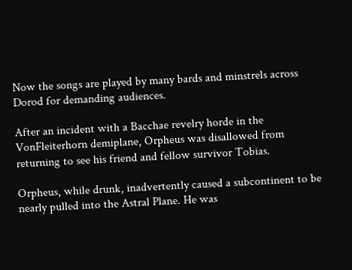Now the songs are played by many bards and minstrels across Dorod for demanding audiences.

After an incident with a Bacchae revelry horde in the VonFleiterhorn demiplane, Orpheus was disallowed from returning to see his friend and fellow survivor Tobias.

Orpheus, while drunk, inadvertently caused a subcontinent to be nearly pulled into the Astral Plane. He was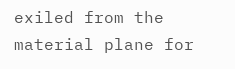exiled from the material plane for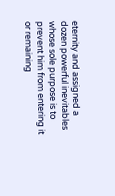eternity and assigned a dozen powerful inevitables whose sole purpose is to prevent him from entering it or remaining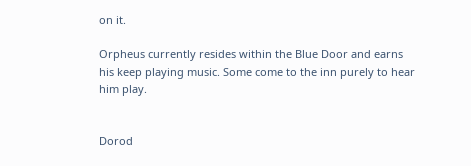on it.

Orpheus currently resides within the Blue Door and earns his keep playing music. Some come to the inn purely to hear him play.


Dorod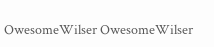OwesomeWilser OwesomeWilser